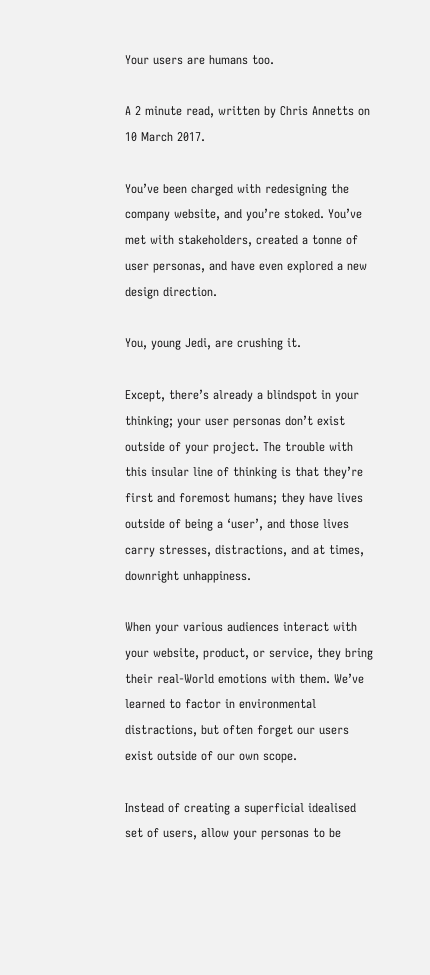Your users are humans too.

A 2 minute read, written by Chris Annetts on 10 March 2017.

You’ve been charged with redesigning the company website, and you’re stoked. You’ve met with stakeholders, created a tonne of user personas, and have even explored a new design direction.

You, young Jedi, are crushing it.

Except, there’s already a blindspot in your thinking; your user personas don’t exist outside of your project. The trouble with this insular line of thinking is that they’re first and foremost humans; they have lives outside of being a ‘user’, and those lives carry stresses, distractions, and at times, downright unhappiness.

When your various audiences interact with your website, product, or service, they bring their real-World emotions with them. We’ve learned to factor in environmental distractions, but often forget our users exist outside of our own scope.

Instead of creating a superficial idealised set of users, allow your personas to be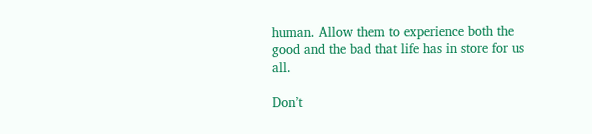human. Allow them to experience both the good and the bad that life has in store for us all.

Don’t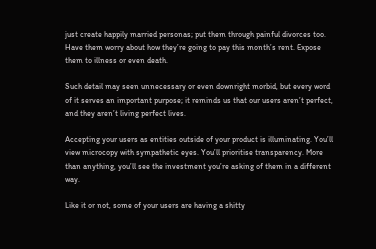just create happily married personas; put them through painful divorces too. Have them worry about how they’re going to pay this month’s rent. Expose them to illness or even death.

Such detail may seen unnecessary or even downright morbid, but every word of it serves an important purpose; it reminds us that our users aren’t perfect, and they aren’t living perfect lives.

Accepting your users as entities outside of your product is illuminating. You’ll view microcopy with sympathetic eyes. You’ll prioritise transparency. More than anything, you’ll see the investment you’re asking of them in a different way.

Like it or not, some of your users are having a shitty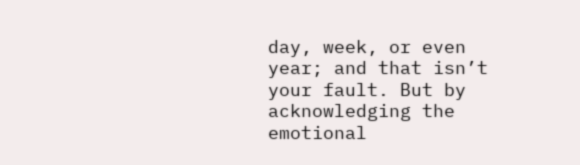day, week, or even year; and that isn’t your fault. But by acknowledging the emotional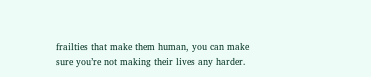frailties that make them human, you can make sure you’re not making their lives any harder.